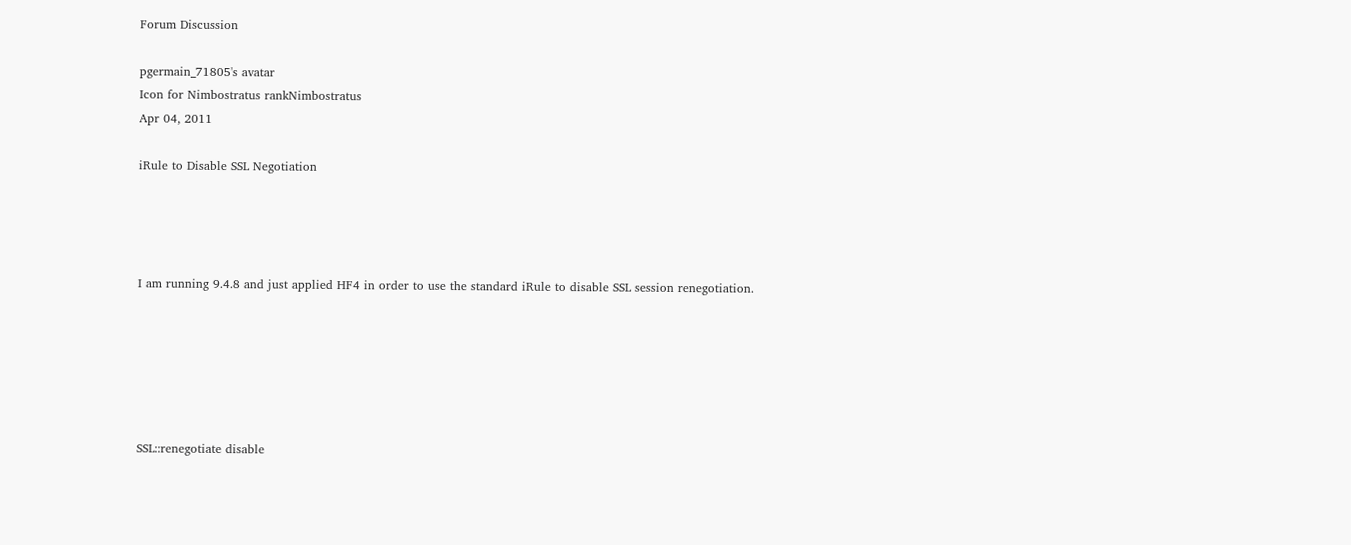Forum Discussion

pgermain_71805's avatar
Icon for Nimbostratus rankNimbostratus
Apr 04, 2011

iRule to Disable SSL Negotiation




I am running 9.4.8 and just applied HF4 in order to use the standard iRule to disable SSL session renegotiation.






SSL::renegotiate disable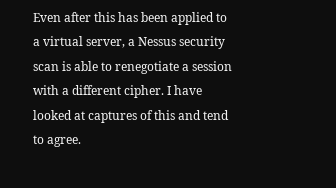Even after this has been applied to a virtual server, a Nessus security scan is able to renegotiate a session with a different cipher. I have looked at captures of this and tend to agree.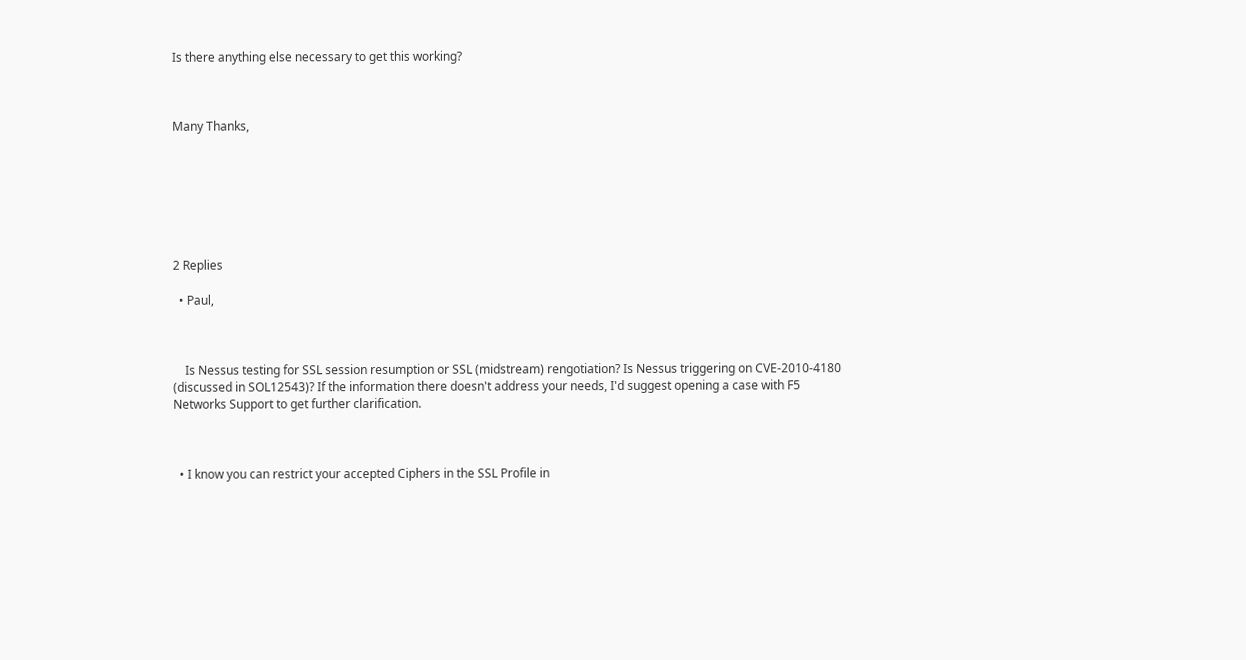Is there anything else necessary to get this working?



Many Thanks,







2 Replies

  • Paul,



    Is Nessus testing for SSL session resumption or SSL (midstream) rengotiation? Is Nessus triggering on CVE-2010-4180 (discussed in SOL12543)? If the information there doesn't address your needs, I'd suggest opening a case with F5 Networks Support to get further clarification.



  • I know you can restrict your accepted Ciphers in the SSL Profile in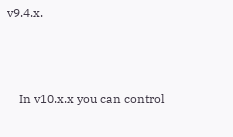v9.4.x.



    In v10.x.x you can control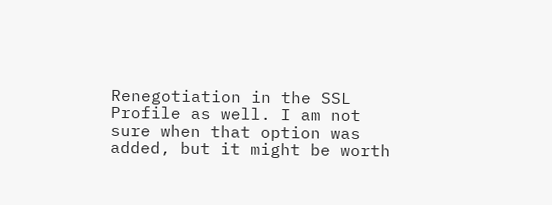Renegotiation in the SSL Profile as well. I am not sure when that option was added, but it might be worth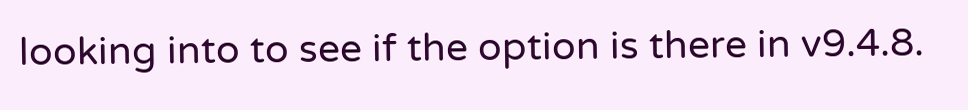looking into to see if the option is there in v9.4.8.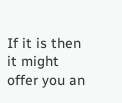If it is then it might offer you an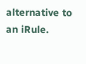alternative to an iRule.